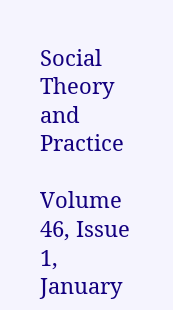Social Theory and Practice

Volume 46, Issue 1, January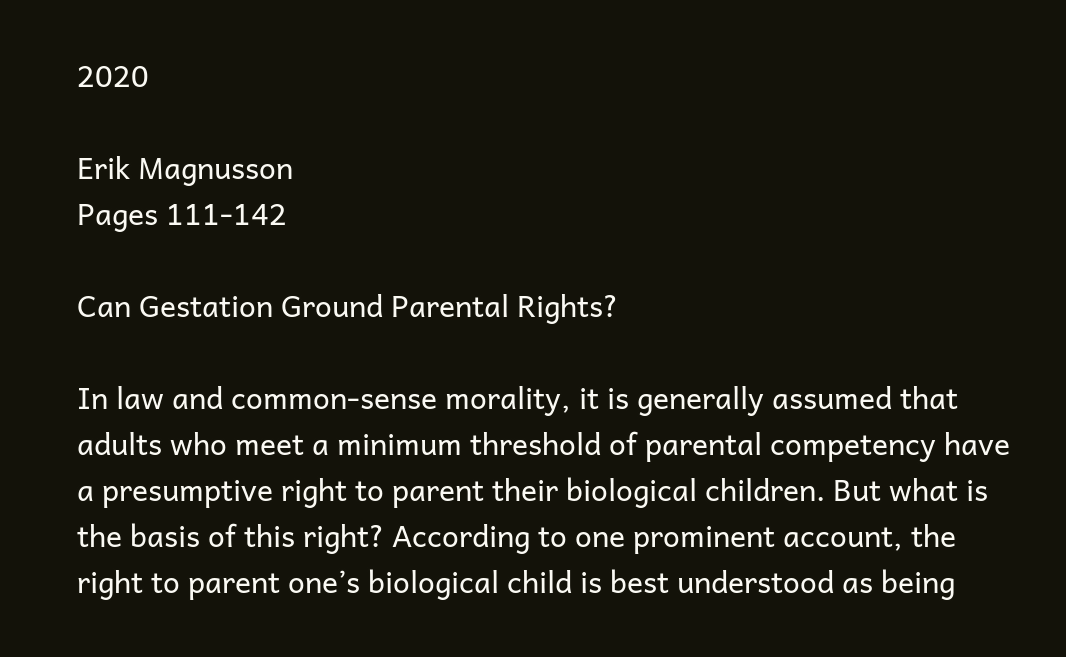2020

Erik Magnusson
Pages 111-142

Can Gestation Ground Parental Rights?

In law and common-sense morality, it is generally assumed that adults who meet a minimum threshold of parental competency have a presumptive right to parent their biological children. But what is the basis of this right? According to one prominent account, the right to parent one’s biological child is best understood as being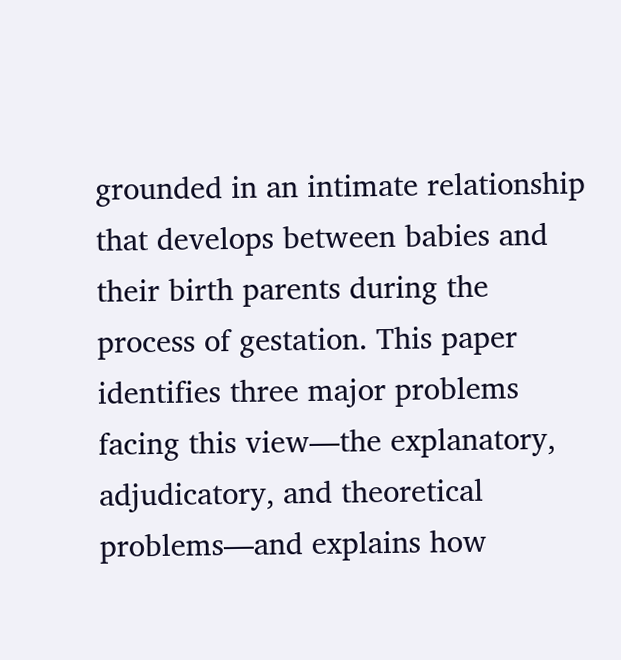grounded in an intimate relationship that develops between babies and their birth parents during the process of gestation. This paper identifies three major problems facing this view—the explanatory, adjudicatory, and theoretical problems—and explains how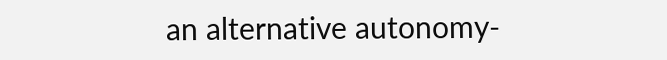an alternative autonomy-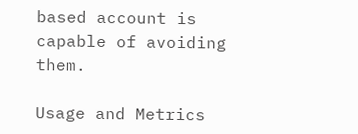based account is capable of avoiding them.

Usage and Metrics